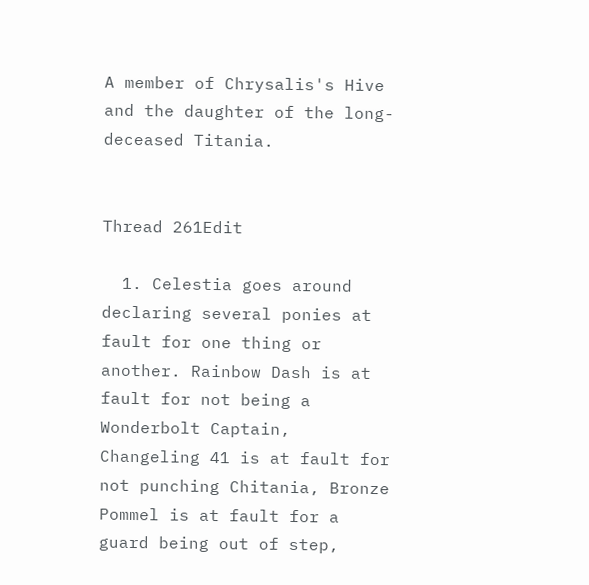A member of Chrysalis's Hive and the daughter of the long-deceased Titania.


Thread 261Edit

  1. Celestia goes around declaring several ponies at fault for one thing or another. Rainbow Dash is at fault for not being a Wonderbolt Captain, Changeling 41 is at fault for not punching Chitania, Bronze Pommel is at fault for a guard being out of step,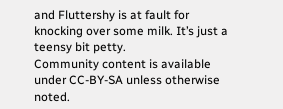and Fluttershy is at fault for knocking over some milk. It’s just a teensy bit petty.
Community content is available under CC-BY-SA unless otherwise noted.